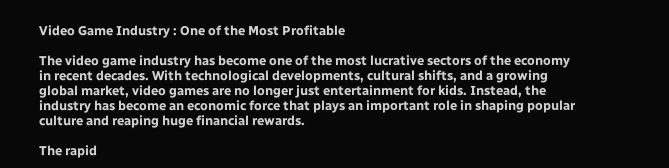Video Game Industry : One of the Most Profitable

The video game industry has become one of the most lucrative sectors of the economy in recent decades. With technological developments, cultural shifts, and a growing global market, video games are no longer just entertainment for kids. Instead, the industry has become an economic force that plays an important role in shaping popular culture and reaping huge financial rewards.

The rapid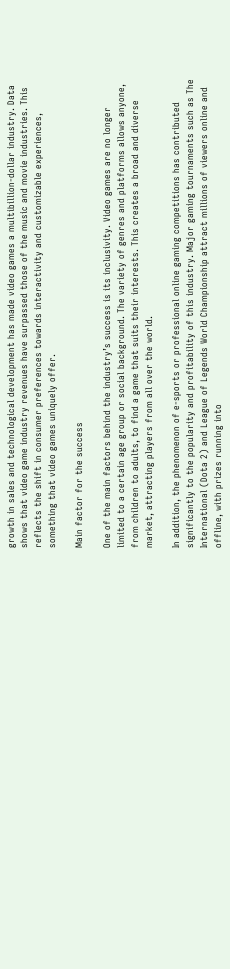growth in sales and technological development has made video games a multibillion-dollar industry. Data shows that video game industry revenues have surpassed those of the music and movie industries. This reflects the shift in consumer preferences towards interactivity and customizable experiences, something that video games uniquely offer.

Main factor for the success

One of the main factors behind the industry’s success is its inclusivity. Video games are no longer limited to a certain age group or social background. The variety of genres and platforms allows anyone, from children to adults, to find a game that suits their interests. This creates a broad and diverse market, attracting players from all over the world.

In addition, the phenomenon of e-sports or professional online gaming competitions has contributed significantly to the popularity and profitability of this industry. Major gaming tournaments such as The International (Dota 2) and League of Legends World Championship attract millions of viewers online and offline, with prizes running into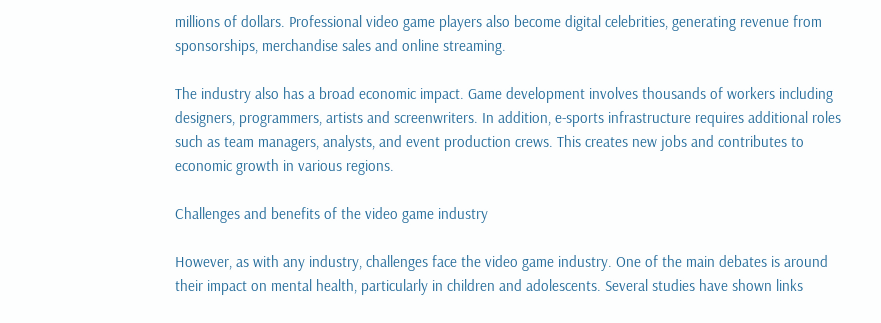millions of dollars. Professional video game players also become digital celebrities, generating revenue from sponsorships, merchandise sales and online streaming.

The industry also has a broad economic impact. Game development involves thousands of workers including designers, programmers, artists and screenwriters. In addition, e-sports infrastructure requires additional roles such as team managers, analysts, and event production crews. This creates new jobs and contributes to economic growth in various regions.

Challenges and benefits of the video game industry

However, as with any industry, challenges face the video game industry. One of the main debates is around their impact on mental health, particularly in children and adolescents. Several studies have shown links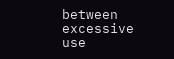between excessive use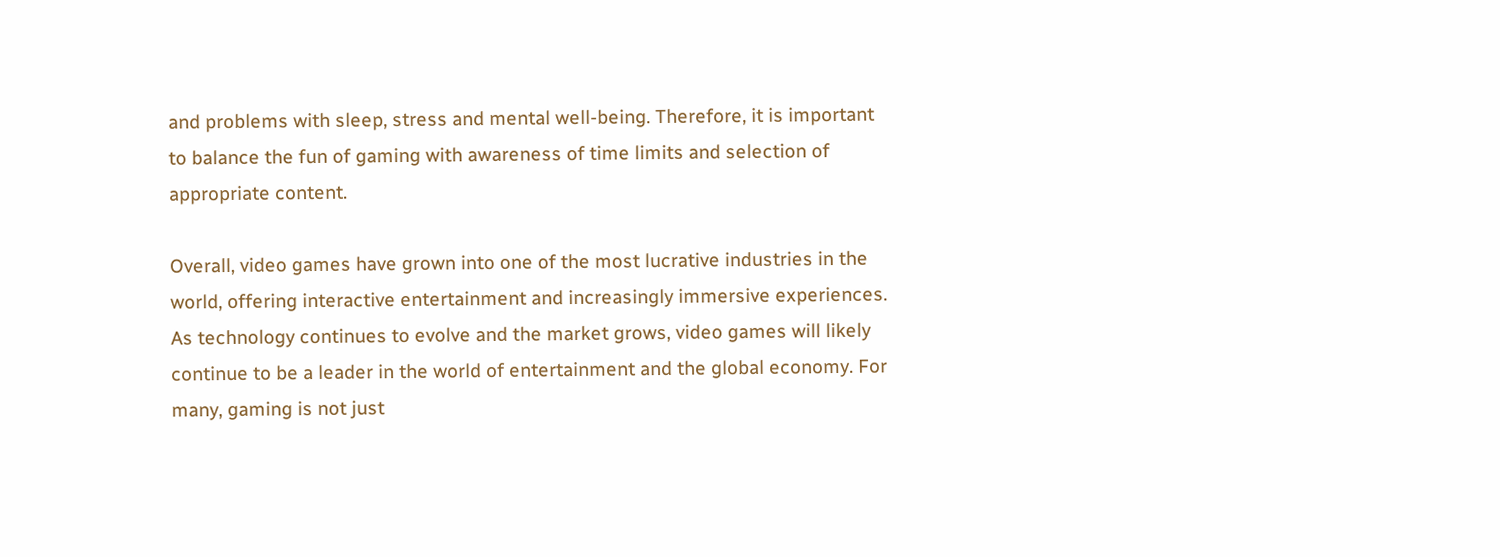and problems with sleep, stress and mental well-being. Therefore, it is important to balance the fun of gaming with awareness of time limits and selection of appropriate content.

Overall, video games have grown into one of the most lucrative industries in the world, offering interactive entertainment and increasingly immersive experiences. As technology continues to evolve and the market grows, video games will likely continue to be a leader in the world of entertainment and the global economy. For many, gaming is not just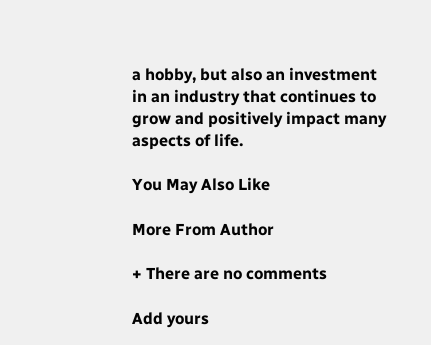a hobby, but also an investment in an industry that continues to grow and positively impact many aspects of life.

You May Also Like

More From Author

+ There are no comments

Add yours